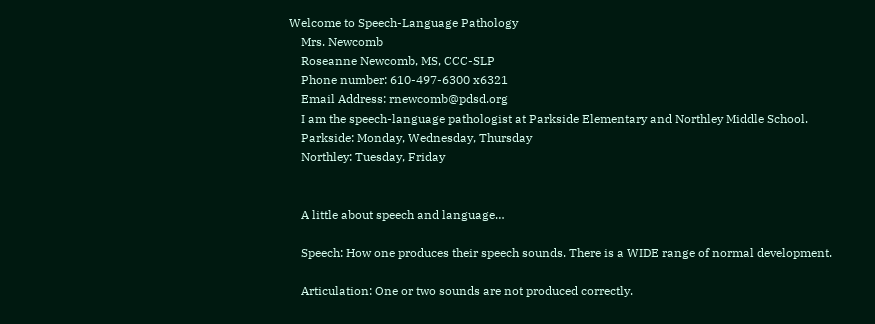Welcome to Speech-Language Pathology
    Mrs. Newcomb
    Roseanne Newcomb, MS, CCC-SLP
    Phone number: 610-497-6300 x6321
    Email Address: rnewcomb@pdsd.org
    I am the speech-language pathologist at Parkside Elementary and Northley Middle School.
    Parkside: Monday, Wednesday, Thursday
    Northley: Tuesday, Friday


    A little about speech and language…

    Speech: How one produces their speech sounds. There is a WIDE range of normal development.

    Articulation: One or two sounds are not produced correctly.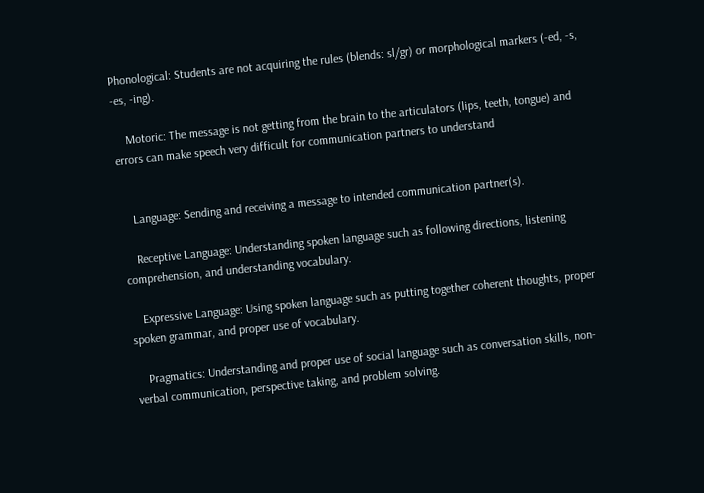Phonological: Students are not acquiring the rules (blends: sl/gr) or morphological markers (-ed, -s, -es, -ing).

    Motoric: The message is not getting from the brain to the articulators (lips, teeth, tongue) and errors can make speech very difficult for communication partners to understand


    Language: Sending and receiving a message to intended communication partner(s).

    Receptive Language: Understanding spoken language such as following directions, listening comprehension, and understanding vocabulary.

    Expressive Language: Using spoken language such as putting together coherent thoughts, proper spoken grammar, and proper use of vocabulary.

    Pragmatics: Understanding and proper use of social language such as conversation skills, non-verbal communication, perspective taking, and problem solving.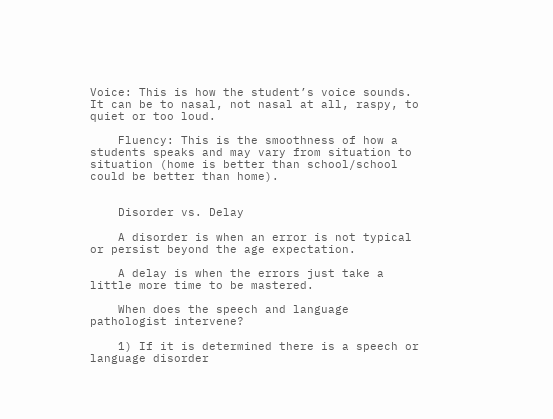Voice: This is how the student’s voice sounds. It can be to nasal, not nasal at all, raspy, to quiet or too loud.

    Fluency: This is the smoothness of how a students speaks and may vary from situation to situation (home is better than school/school could be better than home).


    Disorder vs. Delay

    A disorder is when an error is not typical or persist beyond the age expectation.

    A delay is when the errors just take a little more time to be mastered.

    When does the speech and language pathologist intervene?

    1) If it is determined there is a speech or language disorder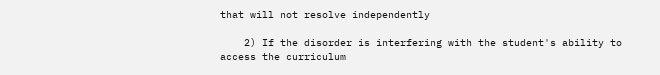that will not resolve independently

    2) If the disorder is interfering with the student's ability to access the curriculum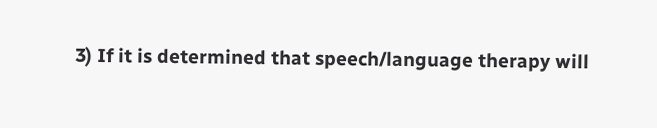3) If it is determined that speech/language therapy will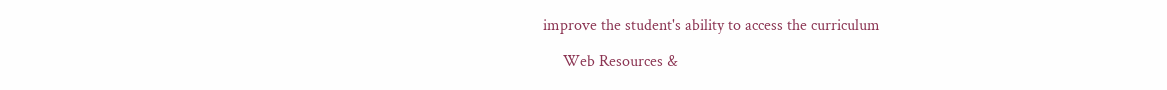improve the student's ability to access the curriculum

     Web Resources &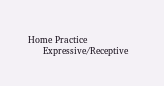Home Practice
     Expressive/Receptive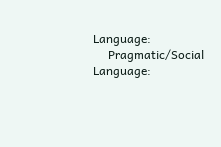Language:
     Pragmatic/Social Language: